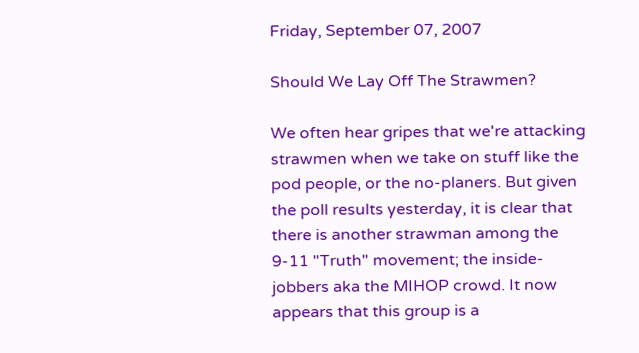Friday, September 07, 2007

Should We Lay Off The Strawmen?

We often hear gripes that we're attacking strawmen when we take on stuff like the pod people, or the no-planers. But given the poll results yesterday, it is clear that there is another strawman among the 9-11 "Truth" movement; the inside-jobbers aka the MIHOP crowd. It now appears that this group is a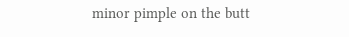minor pimple on the butt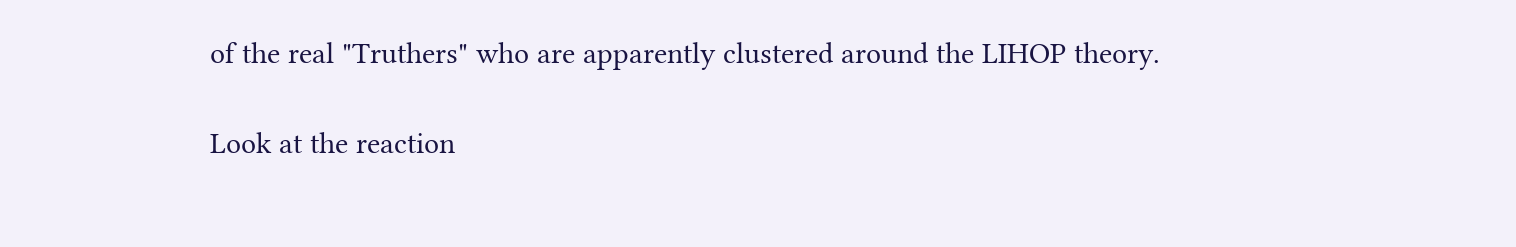of the real "Truthers" who are apparently clustered around the LIHOP theory.

Look at the reaction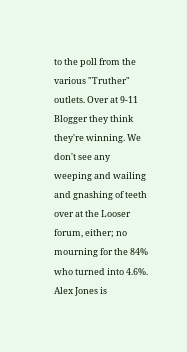to the poll from the various "Truther" outlets. Over at 9-11 Blogger they think they're winning. We don't see any weeping and wailing and gnashing of teeth over at the Looser forum, either; no mourning for the 84% who turned into 4.6%. Alex Jones is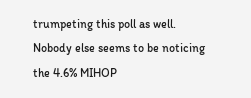trumpeting this poll as well. Nobody else seems to be noticing the 4.6% MIHOP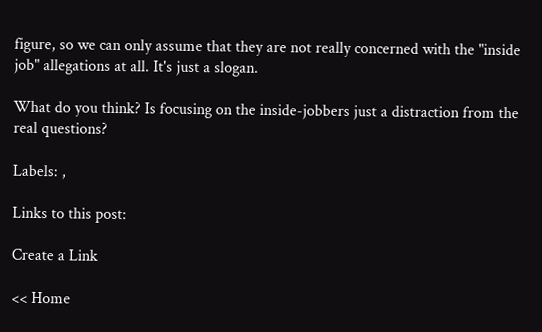figure, so we can only assume that they are not really concerned with the "inside job" allegations at all. It's just a slogan.

What do you think? Is focusing on the inside-jobbers just a distraction from the real questions?

Labels: ,

Links to this post:

Create a Link

<< Home